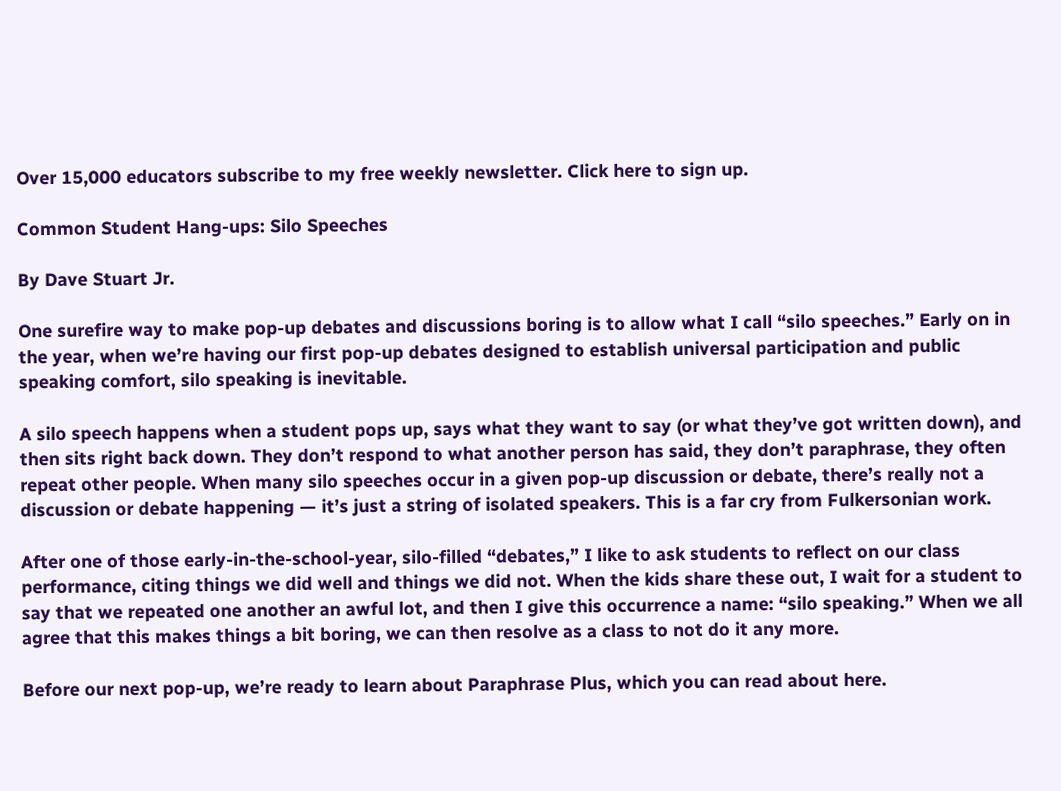Over 15,000 educators subscribe to my free weekly newsletter. Click here to sign up.

Common Student Hang-ups: Silo Speeches

By Dave Stuart Jr.

One surefire way to make pop-up debates and discussions boring is to allow what I call “silo speeches.” Early on in the year, when we’re having our first pop-up debates designed to establish universal participation and public speaking comfort, silo speaking is inevitable.

A silo speech happens when a student pops up, says what they want to say (or what they’ve got written down), and then sits right back down. They don’t respond to what another person has said, they don’t paraphrase, they often repeat other people. When many silo speeches occur in a given pop-up discussion or debate, there’s really not a discussion or debate happening — it’s just a string of isolated speakers. This is a far cry from Fulkersonian work.

After one of those early-in-the-school-year, silo-filled “debates,” I like to ask students to reflect on our class performance, citing things we did well and things we did not. When the kids share these out, I wait for a student to say that we repeated one another an awful lot, and then I give this occurrence a name: “silo speaking.” When we all agree that this makes things a bit boring, we can then resolve as a class to not do it any more.

Before our next pop-up, we’re ready to learn about Paraphrase Plus, which you can read about here.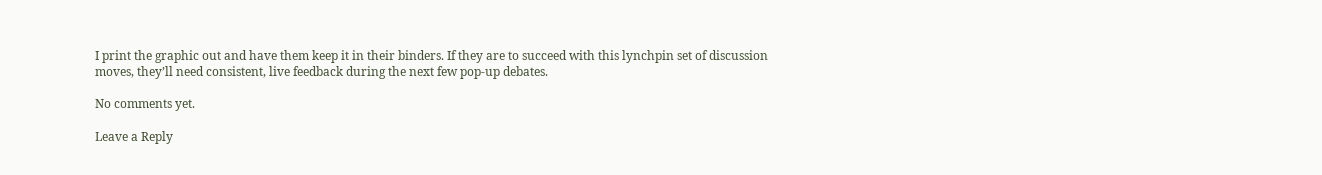I print the graphic out and have them keep it in their binders. If they are to succeed with this lynchpin set of discussion moves, they’ll need consistent, live feedback during the next few pop-up debates.

No comments yet.

Leave a Reply